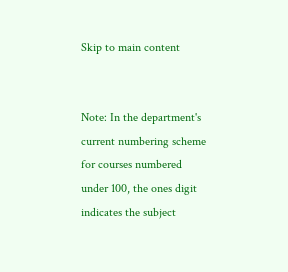Skip to main content


Note: In the department's current numbering scheme for courses numbered under 100, the ones digit indicates the subject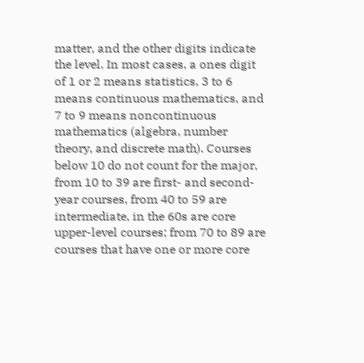matter, and the other digits indicate the level. In most cases, a ones digit of 1 or 2 means statistics, 3 to 6 means continuous mathematics, and 7 to 9 means noncontinuous mathematics (algebra, number theory, and discrete math). Courses below 10 do not count for the major, from 10 to 39 are first- and second-year courses, from 40 to 59 are intermediate, in the 60s are core upper-level courses; from 70 to 89 are courses that have one or more core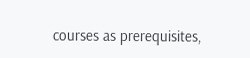courses as prerequisites,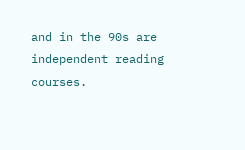and in the 90s are independent reading courses.